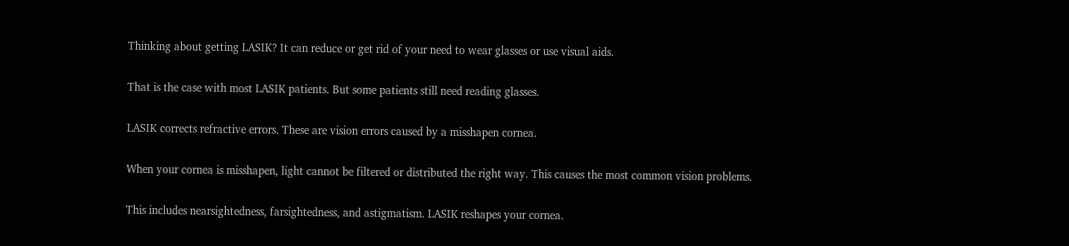Thinking about getting LASIK? It can reduce or get rid of your need to wear glasses or use visual aids.

That is the case with most LASIK patients. But some patients still need reading glasses.

LASIK corrects refractive errors. These are vision errors caused by a misshapen cornea.

When your cornea is misshapen, light cannot be filtered or distributed the right way. This causes the most common vision problems.

This includes nearsightedness, farsightedness, and astigmatism. LASIK reshapes your cornea.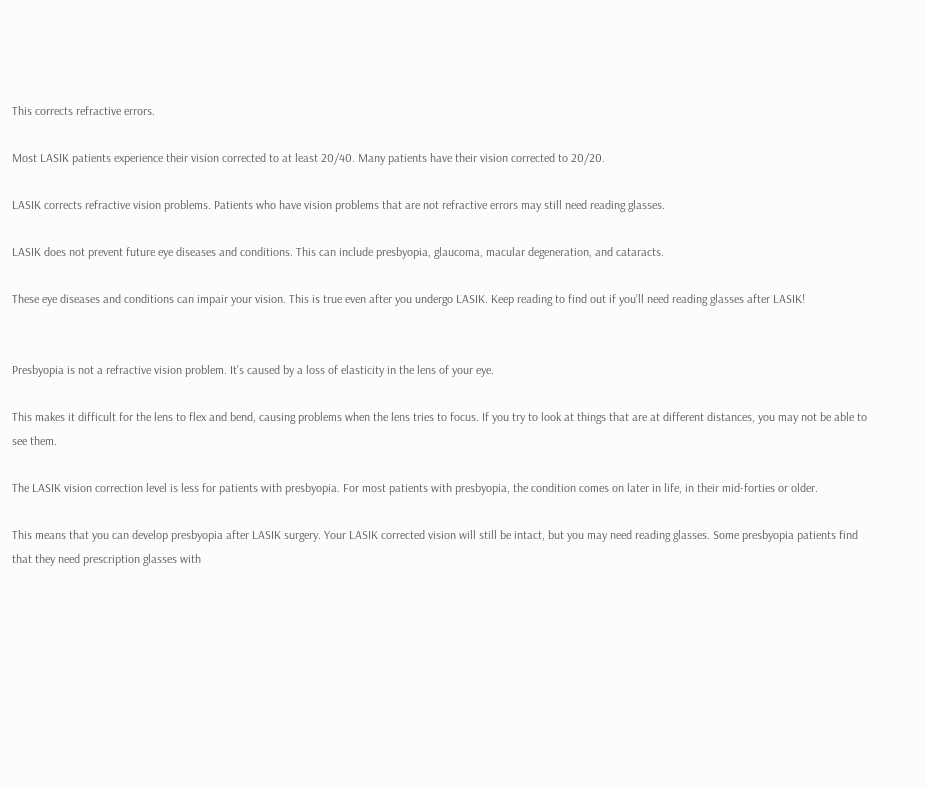This corrects refractive errors.

Most LASIK patients experience their vision corrected to at least 20/40. Many patients have their vision corrected to 20/20.

LASIK corrects refractive vision problems. Patients who have vision problems that are not refractive errors may still need reading glasses.

LASIK does not prevent future eye diseases and conditions. This can include presbyopia, glaucoma, macular degeneration, and cataracts.

These eye diseases and conditions can impair your vision. This is true even after you undergo LASIK. Keep reading to find out if you’ll need reading glasses after LASIK!


Presbyopia is not a refractive vision problem. It’s caused by a loss of elasticity in the lens of your eye.

This makes it difficult for the lens to flex and bend, causing problems when the lens tries to focus. If you try to look at things that are at different distances, you may not be able to see them.

The LASIK vision correction level is less for patients with presbyopia. For most patients with presbyopia, the condition comes on later in life, in their mid-forties or older.

This means that you can develop presbyopia after LASIK surgery. Your LASIK corrected vision will still be intact, but you may need reading glasses. Some presbyopia patients find that they need prescription glasses with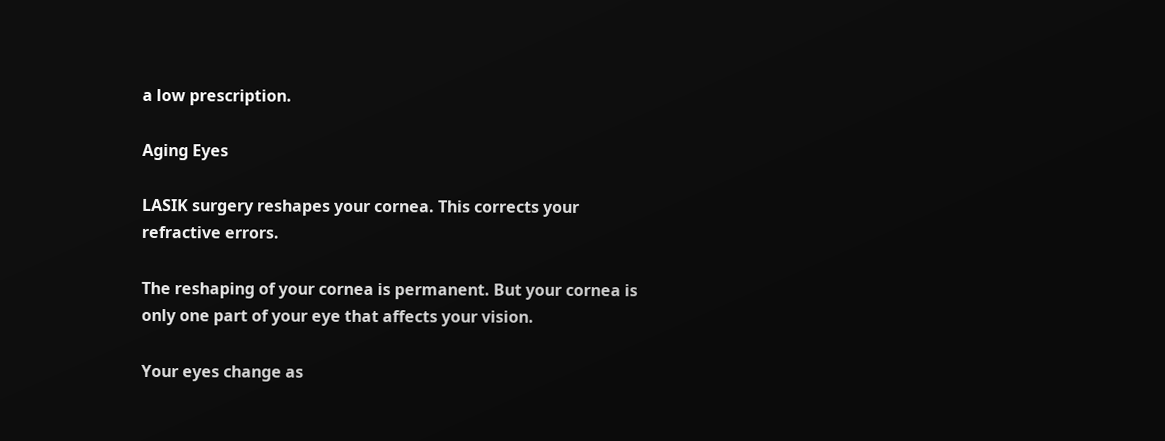a low prescription.

Aging Eyes

LASIK surgery reshapes your cornea. This corrects your refractive errors.

The reshaping of your cornea is permanent. But your cornea is only one part of your eye that affects your vision.

Your eyes change as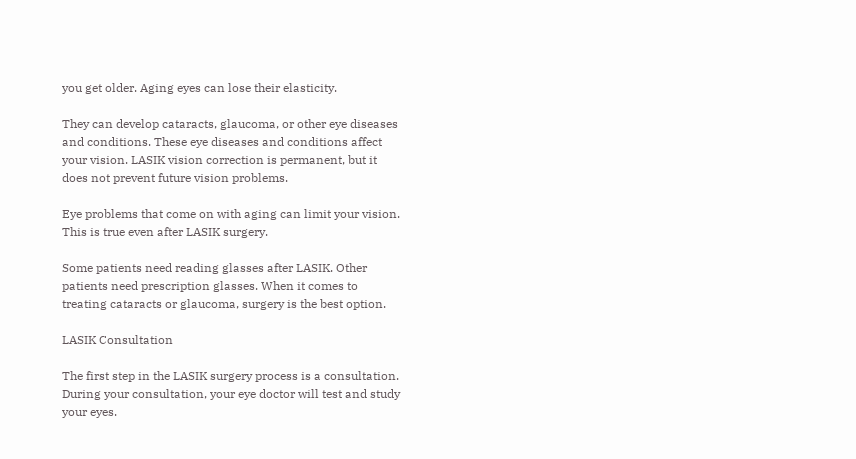you get older. Aging eyes can lose their elasticity.

They can develop cataracts, glaucoma, or other eye diseases and conditions. These eye diseases and conditions affect your vision. LASIK vision correction is permanent, but it does not prevent future vision problems.

Eye problems that come on with aging can limit your vision. This is true even after LASIK surgery.

Some patients need reading glasses after LASIK. Other patients need prescription glasses. When it comes to treating cataracts or glaucoma, surgery is the best option.

LASIK Consultation

The first step in the LASIK surgery process is a consultation. During your consultation, your eye doctor will test and study your eyes.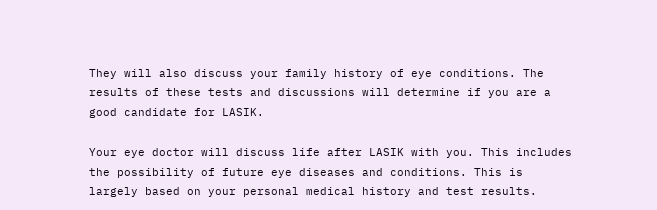They will also discuss your family history of eye conditions. The results of these tests and discussions will determine if you are a good candidate for LASIK.

Your eye doctor will discuss life after LASIK with you. This includes the possibility of future eye diseases and conditions. This is largely based on your personal medical history and test results.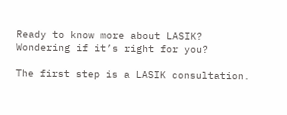Ready to know more about LASIK? Wondering if it’s right for you?

The first step is a LASIK consultation.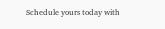Schedule yours today with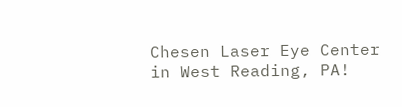Chesen Laser Eye Center in West Reading, PA!